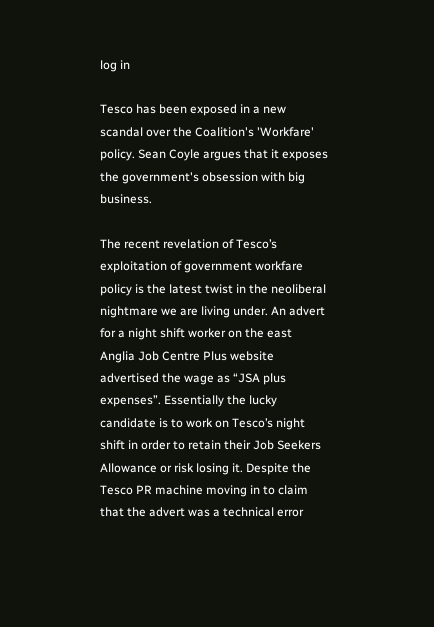log in

Tesco has been exposed in a new scandal over the Coalition's 'Workfare' policy. Sean Coyle argues that it exposes the government's obsession with big business.

The recent revelation of Tesco’s exploitation of government workfare policy is the latest twist in the neoliberal nightmare we are living under. An advert for a night shift worker on the east Anglia Job Centre Plus website advertised the wage as “JSA plus expenses”. Essentially the lucky candidate is to work on Tesco’s night shift in order to retain their Job Seekers Allowance or risk losing it. Despite the Tesco PR machine moving in to claim that the advert was a technical error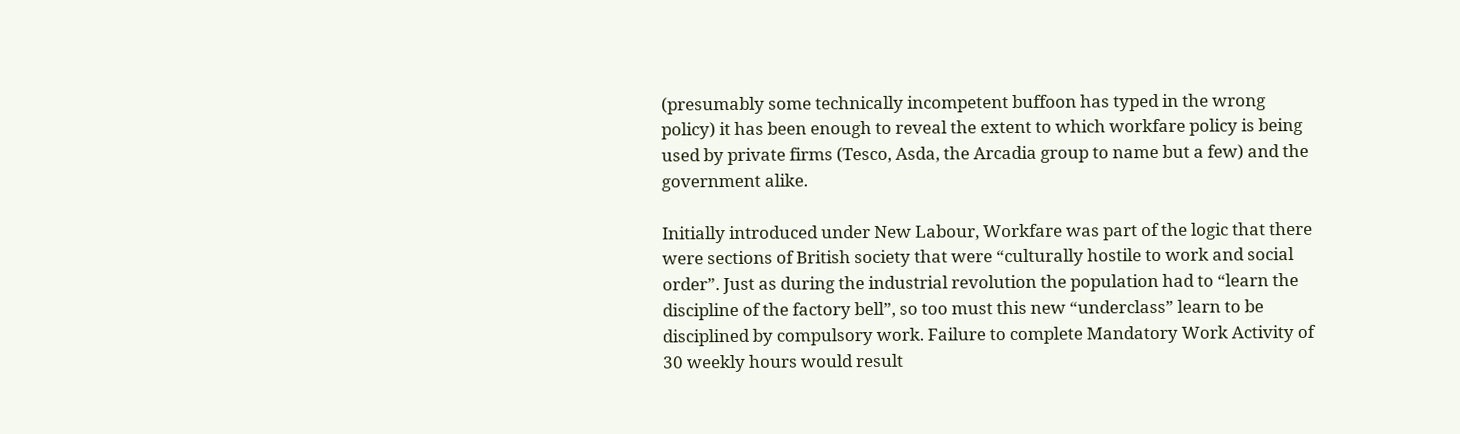(presumably some technically incompetent buffoon has typed in the wrong policy) it has been enough to reveal the extent to which workfare policy is being used by private firms (Tesco, Asda, the Arcadia group to name but a few) and the government alike.

Initially introduced under New Labour, Workfare was part of the logic that there were sections of British society that were “culturally hostile to work and social order”. Just as during the industrial revolution the population had to “learn the discipline of the factory bell”, so too must this new “underclass” learn to be disciplined by compulsory work. Failure to complete Mandatory Work Activity of 30 weekly hours would result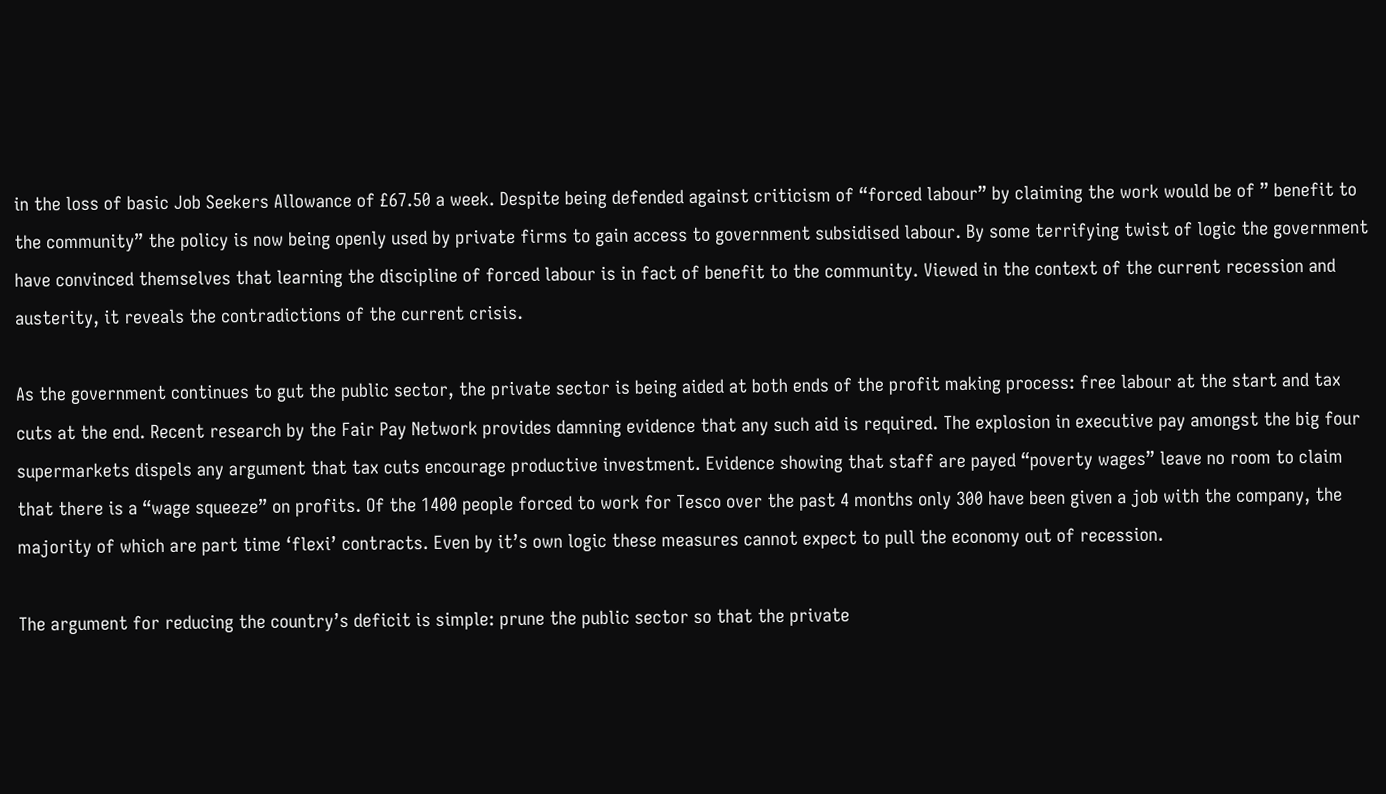in the loss of basic Job Seekers Allowance of £67.50 a week. Despite being defended against criticism of “forced labour” by claiming the work would be of ” benefit to the community” the policy is now being openly used by private firms to gain access to government subsidised labour. By some terrifying twist of logic the government have convinced themselves that learning the discipline of forced labour is in fact of benefit to the community. Viewed in the context of the current recession and austerity, it reveals the contradictions of the current crisis.

As the government continues to gut the public sector, the private sector is being aided at both ends of the profit making process: free labour at the start and tax cuts at the end. Recent research by the Fair Pay Network provides damning evidence that any such aid is required. The explosion in executive pay amongst the big four supermarkets dispels any argument that tax cuts encourage productive investment. Evidence showing that staff are payed “poverty wages” leave no room to claim that there is a “wage squeeze” on profits. Of the 1400 people forced to work for Tesco over the past 4 months only 300 have been given a job with the company, the majority of which are part time ‘flexi’ contracts. Even by it’s own logic these measures cannot expect to pull the economy out of recession.

The argument for reducing the country’s deficit is simple: prune the public sector so that the private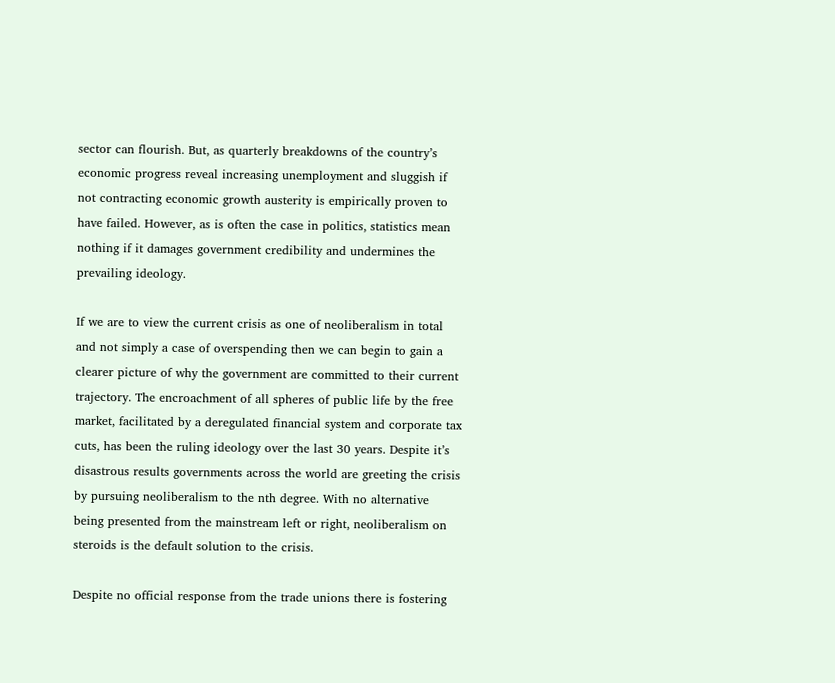sector can flourish. But, as quarterly breakdowns of the country’s economic progress reveal increasing unemployment and sluggish if not contracting economic growth austerity is empirically proven to have failed. However, as is often the case in politics, statistics mean nothing if it damages government credibility and undermines the prevailing ideology.

If we are to view the current crisis as one of neoliberalism in total and not simply a case of overspending then we can begin to gain a clearer picture of why the government are committed to their current trajectory. The encroachment of all spheres of public life by the free market, facilitated by a deregulated financial system and corporate tax cuts, has been the ruling ideology over the last 30 years. Despite it’s disastrous results governments across the world are greeting the crisis by pursuing neoliberalism to the nth degree. With no alternative being presented from the mainstream left or right, neoliberalism on steroids is the default solution to the crisis.

Despite no official response from the trade unions there is fostering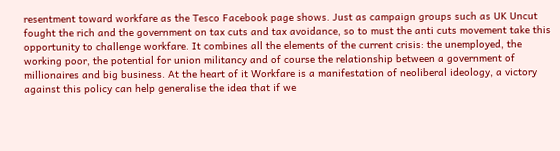resentment toward workfare as the Tesco Facebook page shows. Just as campaign groups such as UK Uncut fought the rich and the government on tax cuts and tax avoidance, so to must the anti cuts movement take this opportunity to challenge workfare. It combines all the elements of the current crisis: the unemployed, the working poor, the potential for union militancy and of course the relationship between a government of millionaires and big business. At the heart of it Workfare is a manifestation of neoliberal ideology, a victory against this policy can help generalise the idea that if we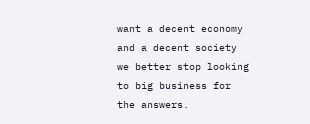want a decent economy and a decent society we better stop looking to big business for the answers.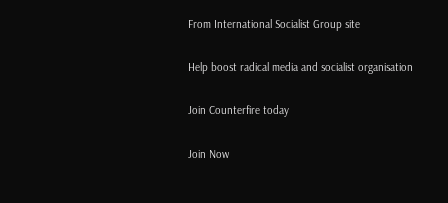From International Socialist Group site

Help boost radical media and socialist organisation

Join Counterfire today

Join Now